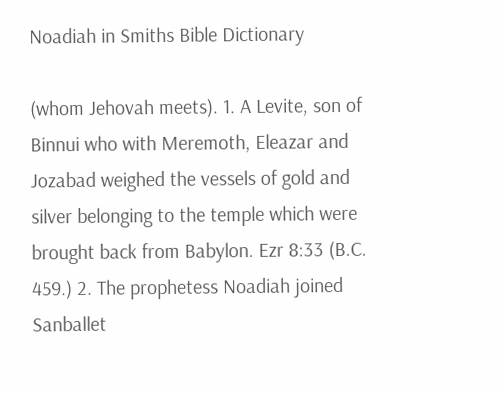Noadiah in Smiths Bible Dictionary

(whom Jehovah meets). 1. A Levite, son of Binnui who with Meremoth, Eleazar and Jozabad weighed the vessels of gold and silver belonging to the temple which were brought back from Babylon. Ezr 8:33 (B.C. 459.) 2. The prophetess Noadiah joined Sanballet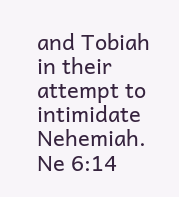and Tobiah in their attempt to intimidate Nehemiah. Ne 6:14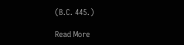(B.C. 445.)

Read More